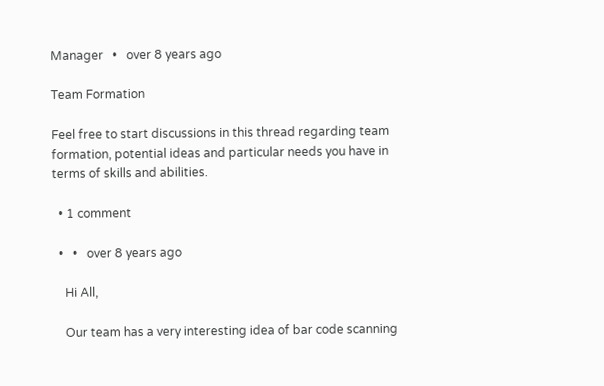Manager   •   over 8 years ago

Team Formation

Feel free to start discussions in this thread regarding team formation, potential ideas and particular needs you have in terms of skills and abilities.

  • 1 comment

  •   •   over 8 years ago

    Hi All,

    Our team has a very interesting idea of bar code scanning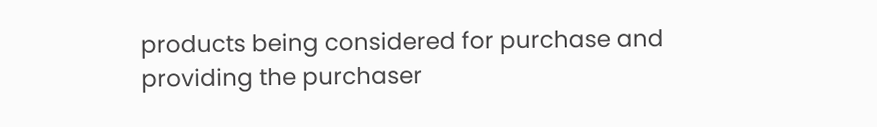products being considered for purchase and providing the purchaser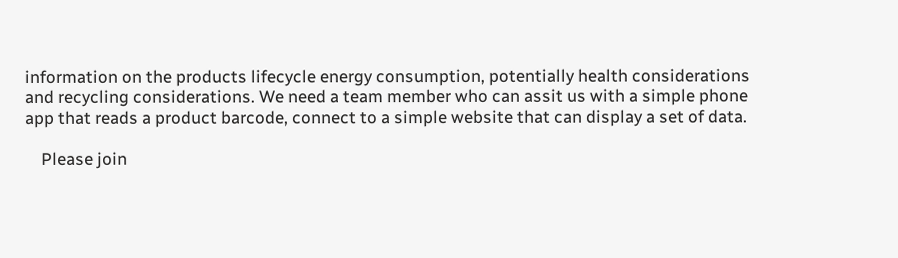information on the products lifecycle energy consumption, potentially health considerations and recycling considerations. We need a team member who can assit us with a simple phone app that reads a product barcode, connect to a simple website that can display a set of data.

    Please join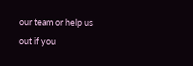our team or help us out if you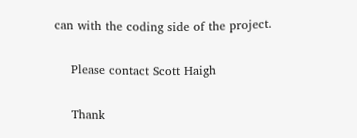can with the coding side of the project.

    Please contact Scott Haigh

    Thank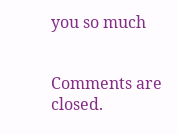you so much


Comments are closed.